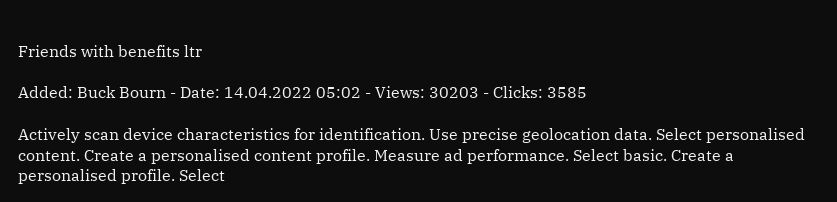Friends with benefits ltr

Added: Buck Bourn - Date: 14.04.2022 05:02 - Views: 30203 - Clicks: 3585

Actively scan device characteristics for identification. Use precise geolocation data. Select personalised content. Create a personalised content profile. Measure ad performance. Select basic. Create a personalised profile. Select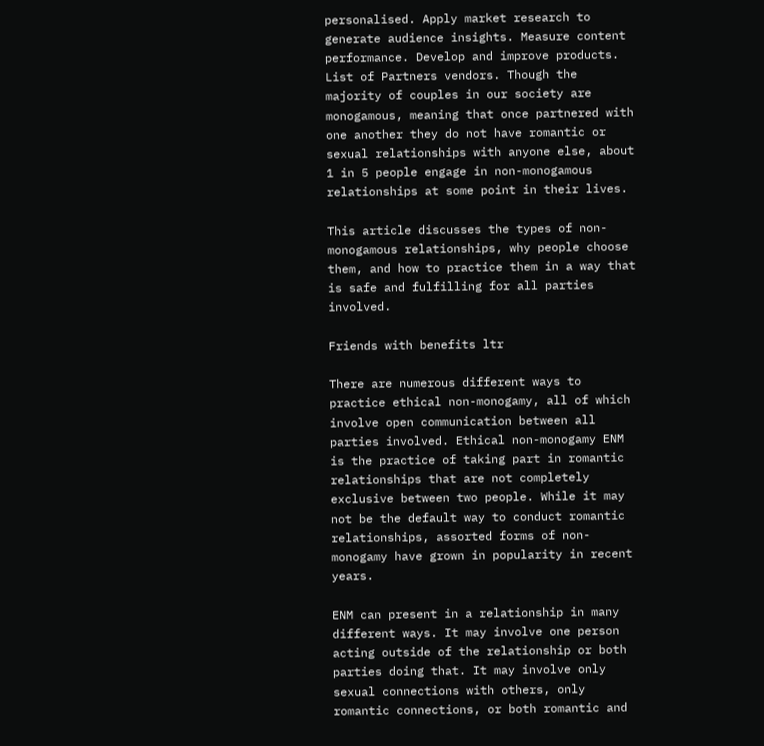personalised. Apply market research to generate audience insights. Measure content performance. Develop and improve products. List of Partners vendors. Though the majority of couples in our society are monogamous, meaning that once partnered with one another they do not have romantic or sexual relationships with anyone else, about 1 in 5 people engage in non-monogamous relationships at some point in their lives.

This article discusses the types of non-monogamous relationships, why people choose them, and how to practice them in a way that is safe and fulfilling for all parties involved.

Friends with benefits ltr

There are numerous different ways to practice ethical non-monogamy, all of which involve open communication between all parties involved. Ethical non-monogamy ENM is the practice of taking part in romantic relationships that are not completely exclusive between two people. While it may not be the default way to conduct romantic relationships, assorted forms of non-monogamy have grown in popularity in recent years.

ENM can present in a relationship in many different ways. It may involve one person acting outside of the relationship or both parties doing that. It may involve only sexual connections with others, only romantic connections, or both romantic and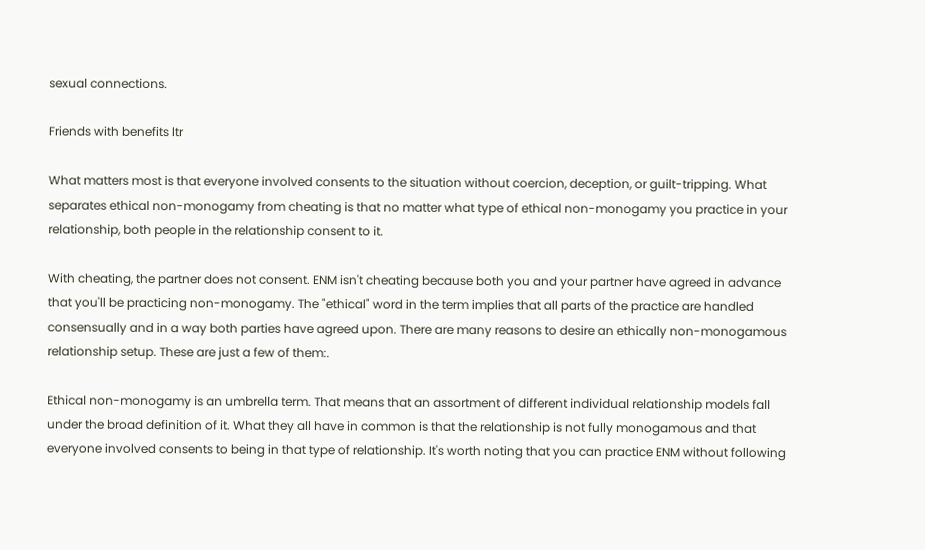sexual connections.

Friends with benefits ltr

What matters most is that everyone involved consents to the situation without coercion, deception, or guilt-tripping. What separates ethical non-monogamy from cheating is that no matter what type of ethical non-monogamy you practice in your relationship, both people in the relationship consent to it.

With cheating, the partner does not consent. ENM isn't cheating because both you and your partner have agreed in advance that you'll be practicing non-monogamy. The "ethical" word in the term implies that all parts of the practice are handled consensually and in a way both parties have agreed upon. There are many reasons to desire an ethically non-monogamous relationship setup. These are just a few of them:.

Ethical non-monogamy is an umbrella term. That means that an assortment of different individual relationship models fall under the broad definition of it. What they all have in common is that the relationship is not fully monogamous and that everyone involved consents to being in that type of relationship. It's worth noting that you can practice ENM without following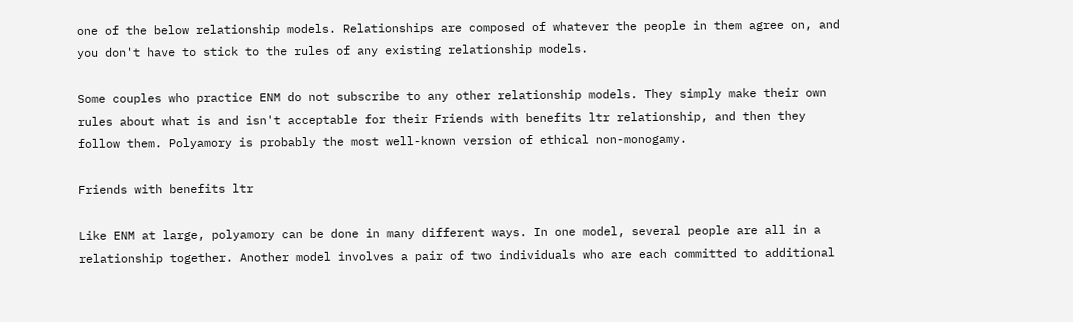one of the below relationship models. Relationships are composed of whatever the people in them agree on, and you don't have to stick to the rules of any existing relationship models.

Some couples who practice ENM do not subscribe to any other relationship models. They simply make their own rules about what is and isn't acceptable for their Friends with benefits ltr relationship, and then they follow them. Polyamory is probably the most well-known version of ethical non-monogamy.

Friends with benefits ltr

Like ENM at large, polyamory can be done in many different ways. In one model, several people are all in a relationship together. Another model involves a pair of two individuals who are each committed to additional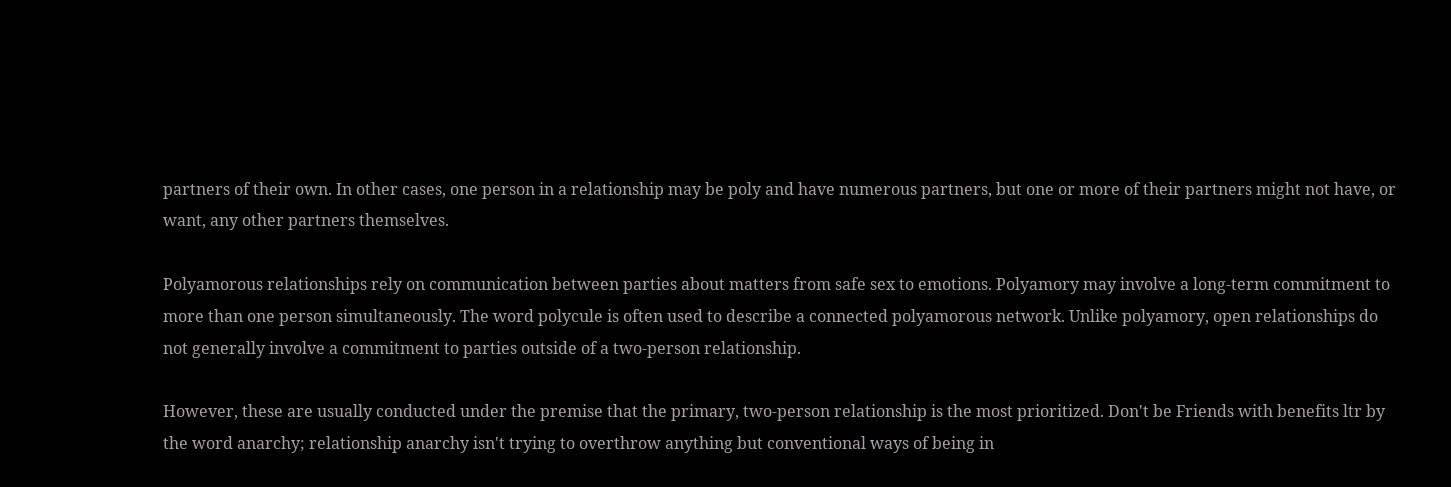partners of their own. In other cases, one person in a relationship may be poly and have numerous partners, but one or more of their partners might not have, or want, any other partners themselves.

Polyamorous relationships rely on communication between parties about matters from safe sex to emotions. Polyamory may involve a long-term commitment to more than one person simultaneously. The word polycule is often used to describe a connected polyamorous network. Unlike polyamory, open relationships do not generally involve a commitment to parties outside of a two-person relationship.

However, these are usually conducted under the premise that the primary, two-person relationship is the most prioritized. Don't be Friends with benefits ltr by the word anarchy; relationship anarchy isn't trying to overthrow anything but conventional ways of being in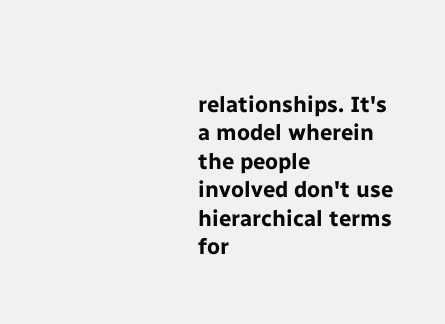relationships. It's a model wherein the people involved don't use hierarchical terms for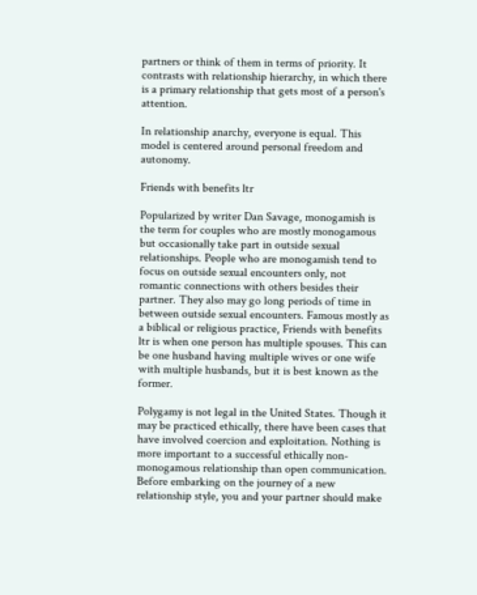partners or think of them in terms of priority. It contrasts with relationship hierarchy, in which there is a primary relationship that gets most of a person's attention.

In relationship anarchy, everyone is equal. This model is centered around personal freedom and autonomy.

Friends with benefits ltr

Popularized by writer Dan Savage, monogamish is the term for couples who are mostly monogamous but occasionally take part in outside sexual relationships. People who are monogamish tend to focus on outside sexual encounters only, not romantic connections with others besides their partner. They also may go long periods of time in between outside sexual encounters. Famous mostly as a biblical or religious practice, Friends with benefits ltr is when one person has multiple spouses. This can be one husband having multiple wives or one wife with multiple husbands, but it is best known as the former.

Polygamy is not legal in the United States. Though it may be practiced ethically, there have been cases that have involved coercion and exploitation. Nothing is more important to a successful ethically non-monogamous relationship than open communication. Before embarking on the journey of a new relationship style, you and your partner should make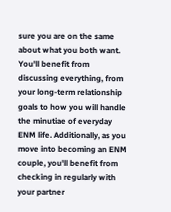sure you are on the same about what you both want. You'll benefit from discussing everything, from your long-term relationship goals to how you will handle the minutiae of everyday ENM life. Additionally, as you move into becoming an ENM couple, you'll benefit from checking in regularly with your partner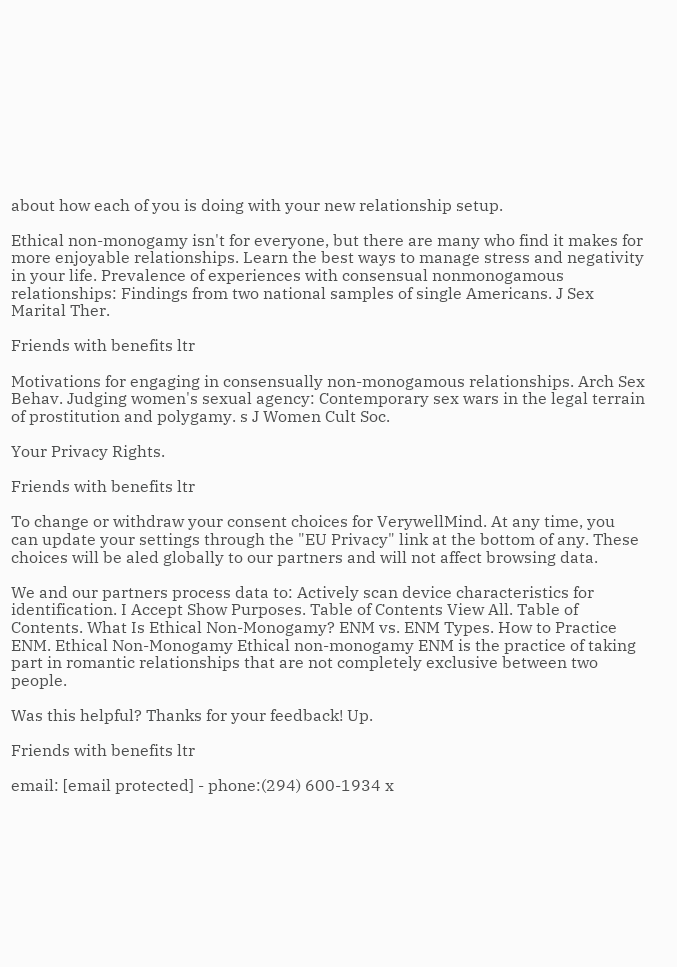about how each of you is doing with your new relationship setup.

Ethical non-monogamy isn't for everyone, but there are many who find it makes for more enjoyable relationships. Learn the best ways to manage stress and negativity in your life. Prevalence of experiences with consensual nonmonogamous relationships: Findings from two national samples of single Americans. J Sex Marital Ther.

Friends with benefits ltr

Motivations for engaging in consensually non-monogamous relationships. Arch Sex Behav. Judging women's sexual agency: Contemporary sex wars in the legal terrain of prostitution and polygamy. s J Women Cult Soc.

Your Privacy Rights.

Friends with benefits ltr

To change or withdraw your consent choices for VerywellMind. At any time, you can update your settings through the "EU Privacy" link at the bottom of any. These choices will be aled globally to our partners and will not affect browsing data.

We and our partners process data to: Actively scan device characteristics for identification. I Accept Show Purposes. Table of Contents View All. Table of Contents. What Is Ethical Non-Monogamy? ENM vs. ENM Types. How to Practice ENM. Ethical Non-Monogamy Ethical non-monogamy ENM is the practice of taking part in romantic relationships that are not completely exclusive between two people.

Was this helpful? Thanks for your feedback! Up.

Friends with benefits ltr

email: [email protected] - phone:(294) 600-1934 x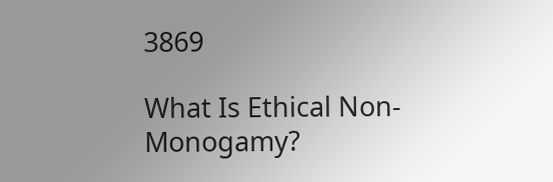3869

What Is Ethical Non-Monogamy?